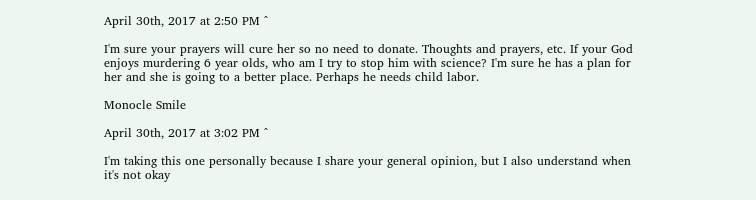April 30th, 2017 at 2:50 PM ^

I'm sure your prayers will cure her so no need to donate. Thoughts and prayers, etc. If your God enjoys murdering 6 year olds, who am I try to stop him with science? I'm sure he has a plan for her and she is going to a better place. Perhaps he needs child labor.

Monocle Smile

April 30th, 2017 at 3:02 PM ^

I'm taking this one personally because I share your general opinion, but I also understand when it's not okay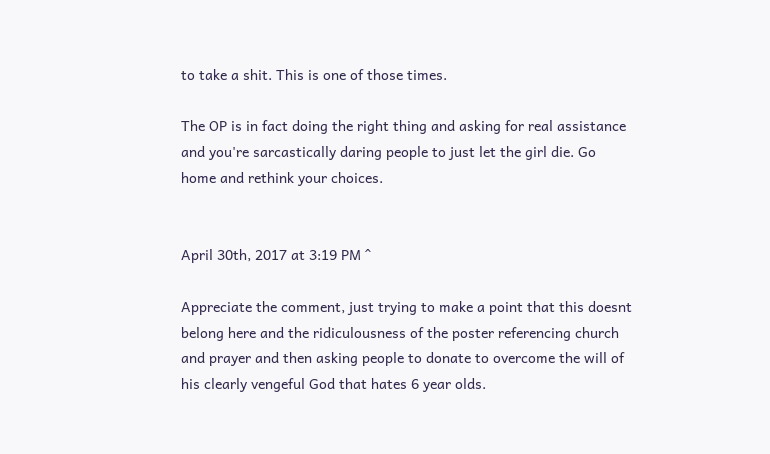to take a shit. This is one of those times.

The OP is in fact doing the right thing and asking for real assistance and you're sarcastically daring people to just let the girl die. Go home and rethink your choices.


April 30th, 2017 at 3:19 PM ^

Appreciate the comment, just trying to make a point that this doesnt belong here and the ridiculousness of the poster referencing church and prayer and then asking people to donate to overcome the will of his clearly vengeful God that hates 6 year olds.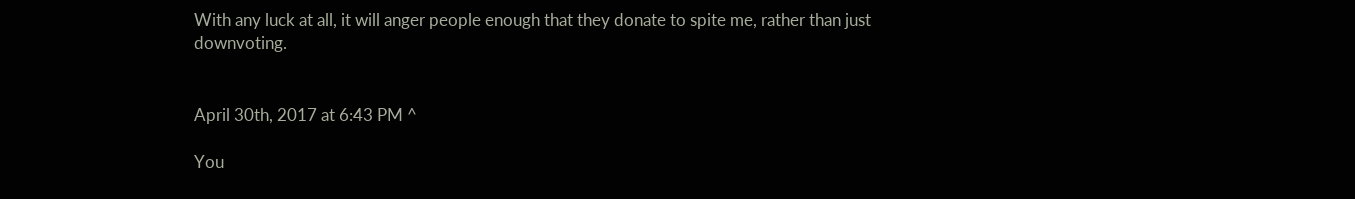With any luck at all, it will anger people enough that they donate to spite me, rather than just downvoting.


April 30th, 2017 at 6:43 PM ^

You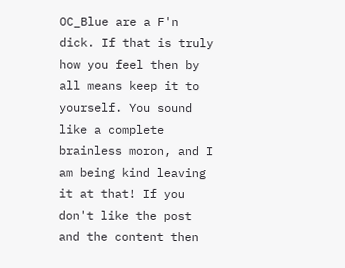OC_Blue are a F'n dick. If that is truly how you feel then by all means keep it to yourself. You sound like a complete brainless moron, and I am being kind leaving it at that! If you don't like the post and the content then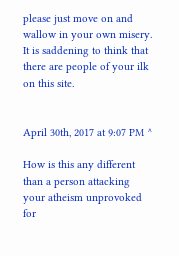please just move on and wallow in your own misery. It is saddening to think that there are people of your ilk on this site.


April 30th, 2017 at 9:07 PM ^

How is this any different than a person attacking your atheism unprovoked for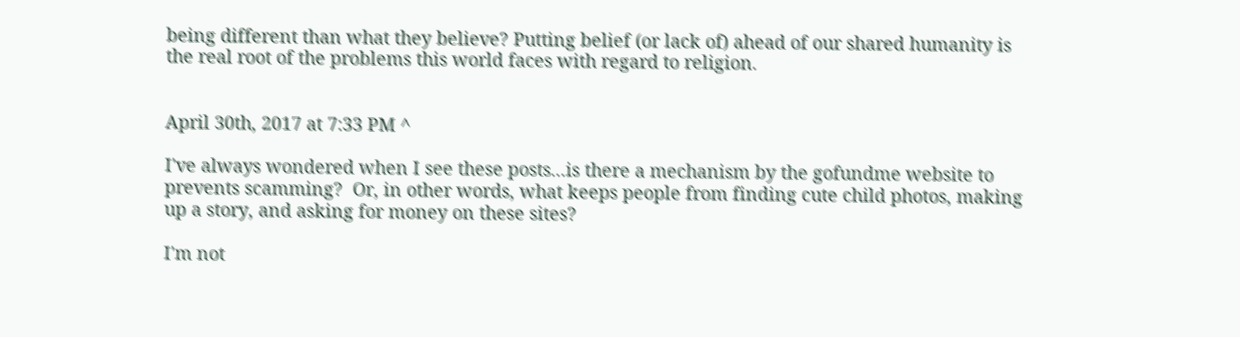being different than what they believe? Putting belief (or lack of) ahead of our shared humanity is the real root of the problems this world faces with regard to religion.


April 30th, 2017 at 7:33 PM ^

I've always wondered when I see these posts...is there a mechanism by the gofundme website to prevents scamming?  Or, in other words, what keeps people from finding cute child photos, making up a story, and asking for money on these sites?

I'm not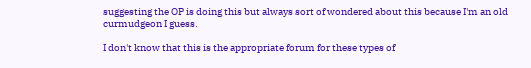suggesting the OP is doing this but always sort of wondered about this because I'm an old curmudgeon I guess.

I don't know that this is the appropriate forum for these types of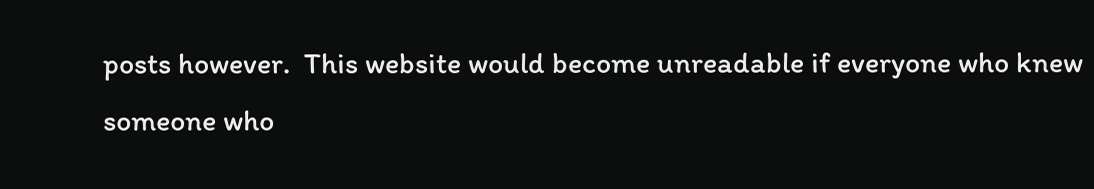posts however.  This website would become unreadable if everyone who knew someone who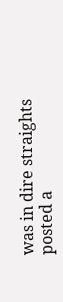was in dire straights posted a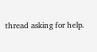thread asking for help.